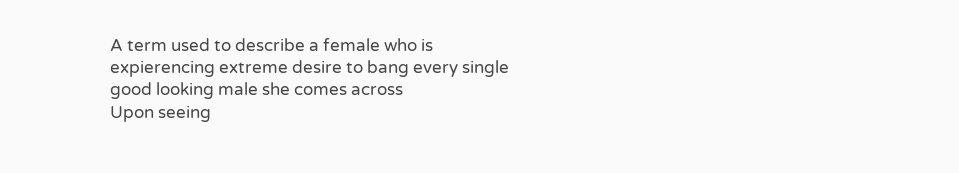A term used to describe a female who is expierencing extreme desire to bang every single good looking male she comes across
Upon seeing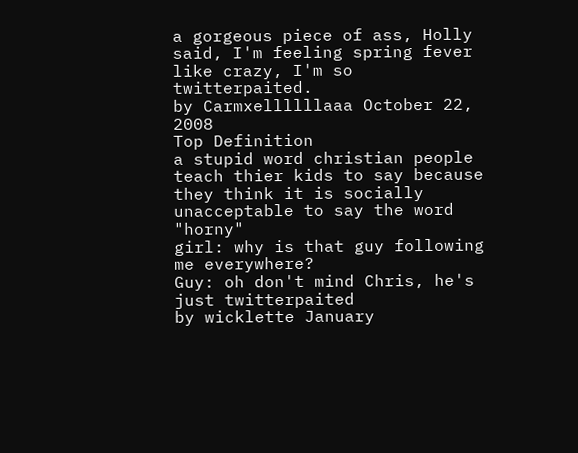a gorgeous piece of ass, Holly said, I'm feeling spring fever like crazy, I'm so twitterpaited.
by Carmxellllllaaa October 22, 2008
Top Definition
a stupid word christian people teach thier kids to say because they think it is socially unacceptable to say the word "horny"
girl: why is that guy following me everywhere?
Guy: oh don't mind Chris, he's just twitterpaited
by wicklette January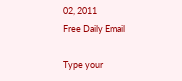02, 2011
Free Daily Email

Type your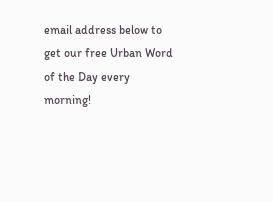email address below to get our free Urban Word of the Day every morning!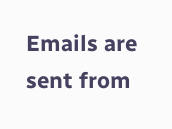Emails are sent from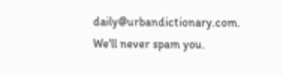daily@urbandictionary.com. We'll never spam you.